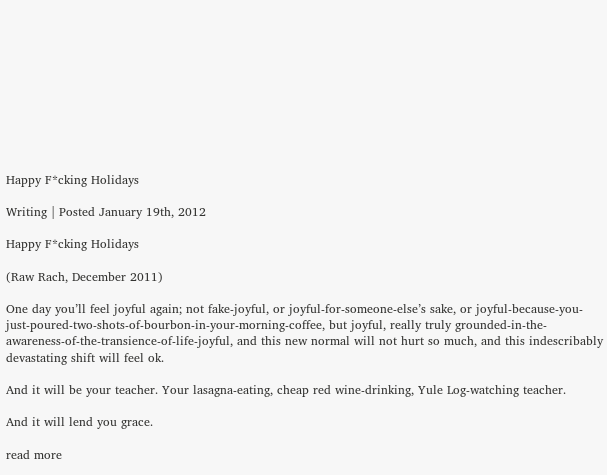Happy F*cking Holidays

Writing | Posted January 19th, 2012

Happy F*cking Holidays

(Raw Rach, December 2011)

One day you’ll feel joyful again; not fake-joyful, or joyful-for-someone-else’s sake, or joyful-because-you-just-poured-two-shots-of-bourbon-in-your-morning-coffee, but joyful, really truly grounded-in-the-awareness-of-the-transience-of-life-joyful, and this new normal will not hurt so much, and this indescribably devastating shift will feel ok.

And it will be your teacher. Your lasagna-eating, cheap red wine-drinking, Yule Log-watching teacher.

And it will lend you grace.

read more